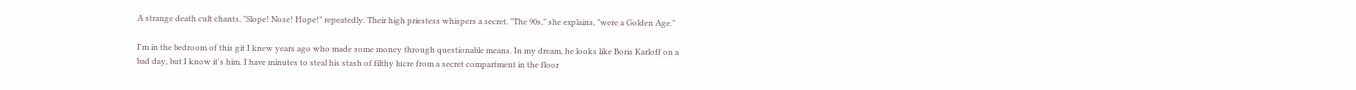A strange death cult chants, "Slope! Nose! Hope!" repeatedly. Their high priestess whispers a secret. "The 90s," she explains, "were a Golden Age."

I'm in the bedroom of this git I knew years ago who made some money through questionable means. In my dream, he looks like Boris Karloff on a bad day, but I know it's him. I have minutes to steal his stash of filthy lucre from a secret compartment in the floor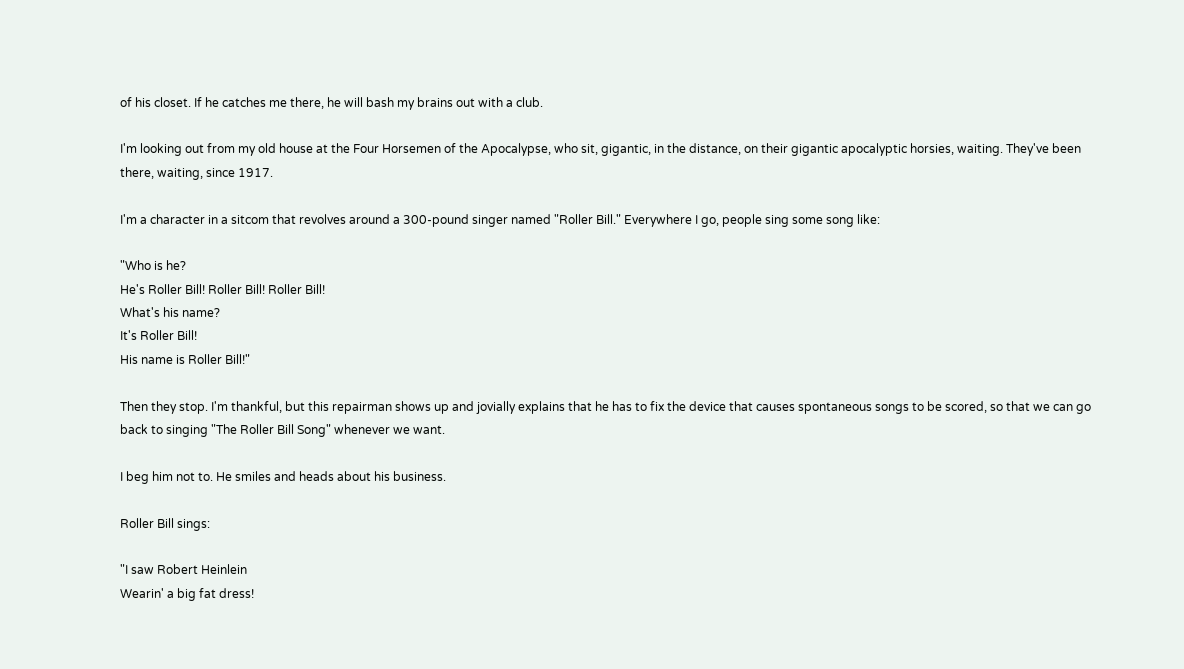of his closet. If he catches me there, he will bash my brains out with a club.

I'm looking out from my old house at the Four Horsemen of the Apocalypse, who sit, gigantic, in the distance, on their gigantic apocalyptic horsies, waiting. They've been there, waiting, since 1917.

I'm a character in a sitcom that revolves around a 300-pound singer named "Roller Bill." Everywhere I go, people sing some song like:

"Who is he?
He's Roller Bill! Roller Bill! Roller Bill!
What's his name?
It's Roller Bill!
His name is Roller Bill!"

Then they stop. I'm thankful, but this repairman shows up and jovially explains that he has to fix the device that causes spontaneous songs to be scored, so that we can go back to singing "The Roller Bill Song" whenever we want.

I beg him not to. He smiles and heads about his business.

Roller Bill sings:

"I saw Robert Heinlein
Wearin' a big fat dress!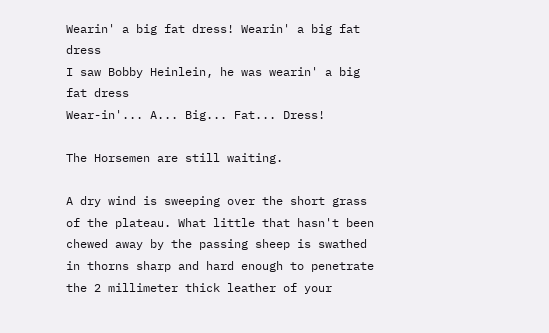Wearin' a big fat dress! Wearin' a big fat dress
I saw Bobby Heinlein, he was wearin' a big fat dress
Wear-in'... A... Big... Fat... Dress!

The Horsemen are still waiting.

A dry wind is sweeping over the short grass of the plateau. What little that hasn't been chewed away by the passing sheep is swathed in thorns sharp and hard enough to penetrate the 2 millimeter thick leather of your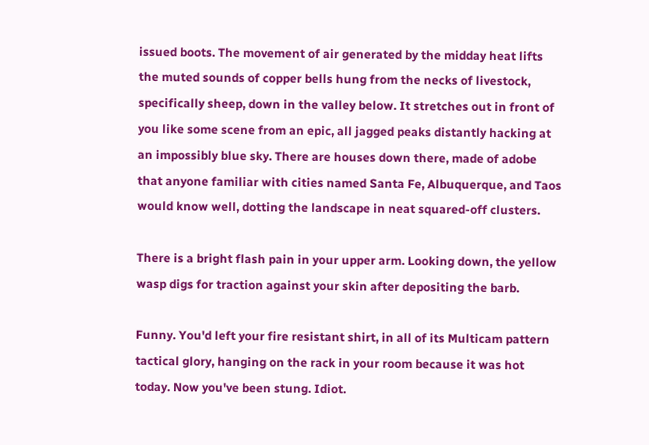issued boots. The movement of air generated by the midday heat lifts the muted sounds of copper bells hung from the necks of livestock, specifically sheep, down in the valley below. It stretches out in front of you like some scene from an epic, all jagged peaks distantly hacking at an impossibly blue sky. There are houses down there, made of adobe that anyone familiar with cities named Santa Fe, Albuquerque, and Taos would know well, dotting the landscape in neat squared-off clusters.

There is a bright flash pain in your upper arm. Looking down, the yellow wasp digs for traction against your skin after depositing the barb.

Funny. You'd left your fire resistant shirt, in all of its Multicam pattern tactical glory, hanging on the rack in your room because it was hot today. Now you've been stung. Idiot.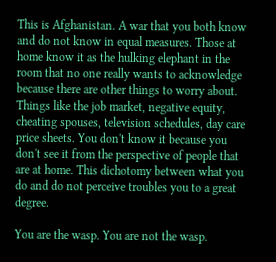This is Afghanistan. A war that you both know and do not know in equal measures. Those at home know it as the hulking elephant in the room that no one really wants to acknowledge because there are other things to worry about. Things like the job market, negative equity, cheating spouses, television schedules, day care price sheets. You don't know it because you don't see it from the perspective of people that are at home. This dichotomy between what you do and do not perceive troubles you to a great degree.

You are the wasp. You are not the wasp.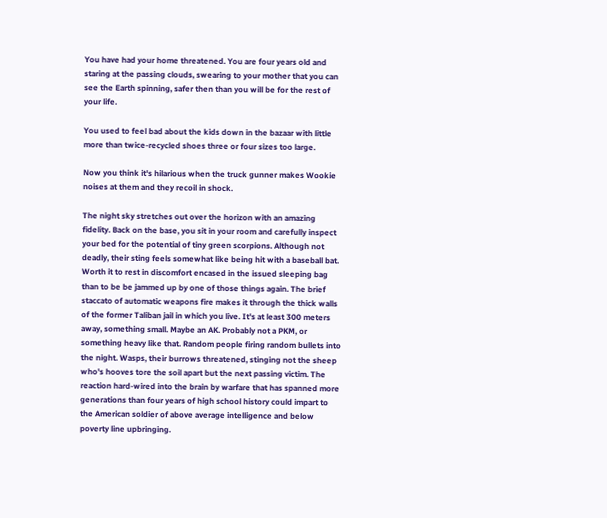You have had your home threatened. You are four years old and staring at the passing clouds, swearing to your mother that you can see the Earth spinning, safer then than you will be for the rest of your life.

You used to feel bad about the kids down in the bazaar with little more than twice-recycled shoes three or four sizes too large.

Now you think it's hilarious when the truck gunner makes Wookie noises at them and they recoil in shock.

The night sky stretches out over the horizon with an amazing fidelity. Back on the base, you sit in your room and carefully inspect your bed for the potential of tiny green scorpions. Although not deadly, their sting feels somewhat like being hit with a baseball bat. Worth it to rest in discomfort encased in the issued sleeping bag than to be be jammed up by one of those things again. The brief staccato of automatic weapons fire makes it through the thick walls of the former Taliban jail in which you live. It's at least 300 meters away, something small. Maybe an AK. Probably not a PKM, or something heavy like that. Random people firing random bullets into the night. Wasps, their burrows threatened, stinging not the sheep who's hooves tore the soil apart but the next passing victim. The reaction hard-wired into the brain by warfare that has spanned more generations than four years of high school history could impart to the American soldier of above average intelligence and below poverty line upbringing.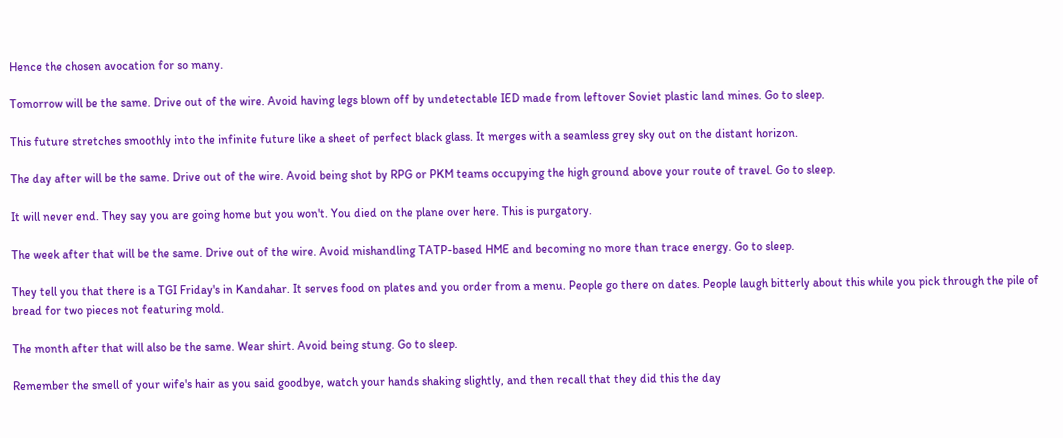Hence the chosen avocation for so many.

Tomorrow will be the same. Drive out of the wire. Avoid having legs blown off by undetectable IED made from leftover Soviet plastic land mines. Go to sleep.

This future stretches smoothly into the infinite future like a sheet of perfect black glass. It merges with a seamless grey sky out on the distant horizon.

The day after will be the same. Drive out of the wire. Avoid being shot by RPG or PKM teams occupying the high ground above your route of travel. Go to sleep.

It will never end. They say you are going home but you won't. You died on the plane over here. This is purgatory.

The week after that will be the same. Drive out of the wire. Avoid mishandling TATP-based HME and becoming no more than trace energy. Go to sleep.

They tell you that there is a TGI Friday's in Kandahar. It serves food on plates and you order from a menu. People go there on dates. People laugh bitterly about this while you pick through the pile of bread for two pieces not featuring mold.

The month after that will also be the same. Wear shirt. Avoid being stung. Go to sleep.

Remember the smell of your wife's hair as you said goodbye, watch your hands shaking slightly, and then recall that they did this the day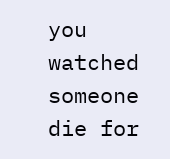you watched someone die for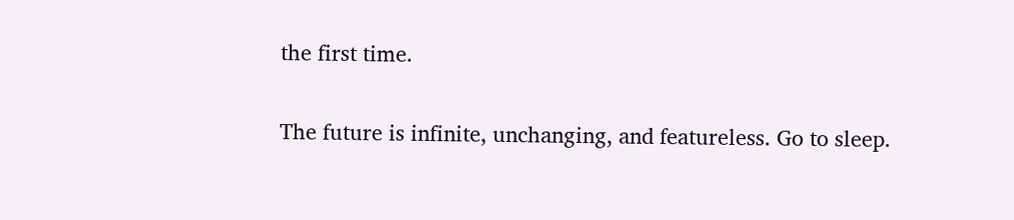the first time.

The future is infinite, unchanging, and featureless. Go to sleep.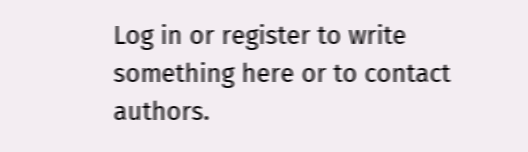Log in or register to write something here or to contact authors.